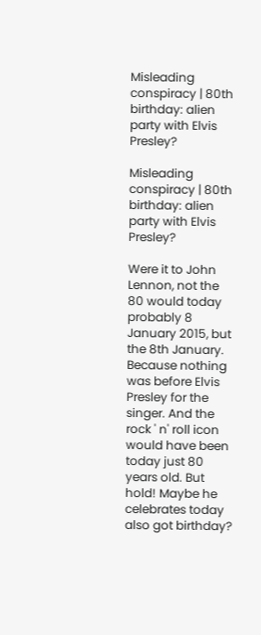Misleading conspiracy | 80th birthday: alien party with Elvis Presley?

Misleading conspiracy | 80th birthday: alien party with Elvis Presley?

Were it to John Lennon, not the 80 would today probably 8 January 2015, but the 8th January. Because nothing was before Elvis Presley for the singer. And the rock ' n' roll icon would have been today just 80 years old. But hold! Maybe he celebrates today also got birthday?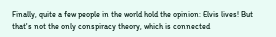Finally, quite a few people in the world hold the opinion: Elvis lives! But that's not the only conspiracy theory, which is connected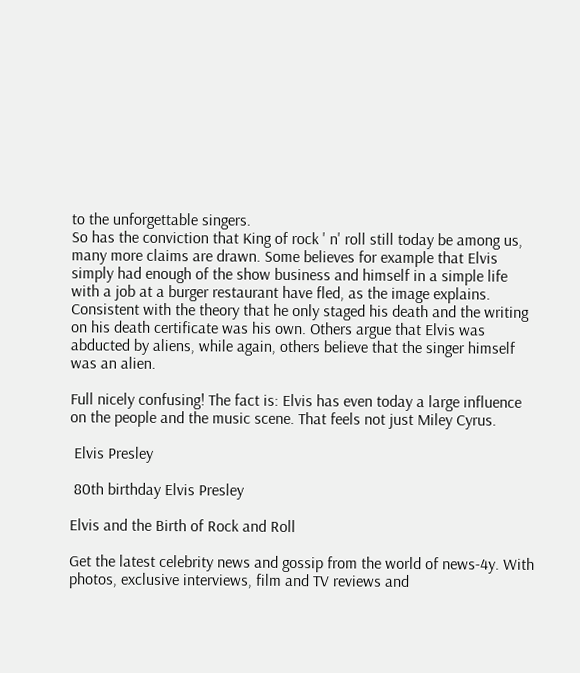to the unforgettable singers.
So has the conviction that King of rock ' n' roll still today be among us, many more claims are drawn. Some believes for example that Elvis simply had enough of the show business and himself in a simple life with a job at a burger restaurant have fled, as the image explains. Consistent with the theory that he only staged his death and the writing on his death certificate was his own. Others argue that Elvis was abducted by aliens, while again, others believe that the singer himself was an alien.

Full nicely confusing! The fact is: Elvis has even today a large influence on the people and the music scene. That feels not just Miley Cyrus.

 Elvis Presley

 80th birthday Elvis Presley

Elvis and the Birth of Rock and Roll

Get the latest celebrity news and gossip from the world of news-4y. With photos, exclusive interviews, film and TV reviews and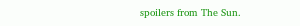spoilers from The Sun.